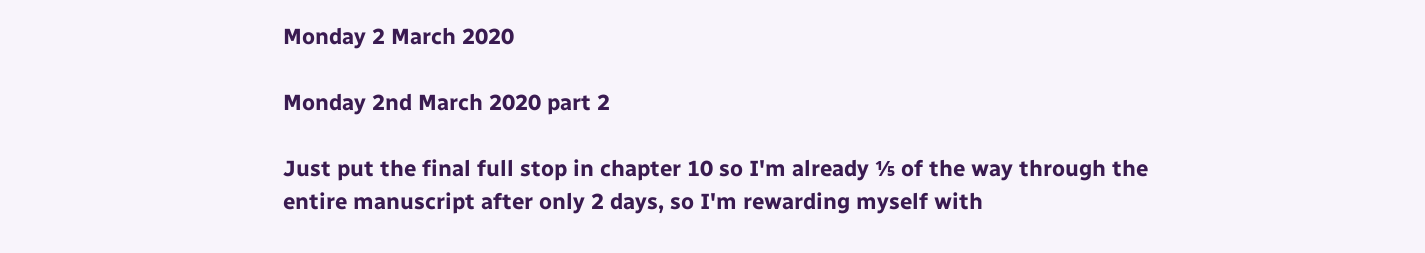Monday 2 March 2020

Monday 2nd March 2020 part 2

Just put the final full stop in chapter 10 so I'm already ⅕ of the way through the entire manuscript after only 2 days, so I'm rewarding myself with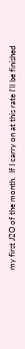my first J2O of the month.  If I carry on at this rate I'll be finished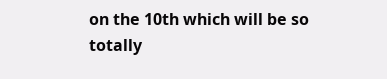on the 10th which will be so totally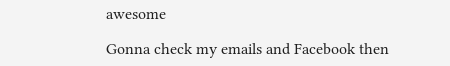awesome

Gonna check my emails and Facebook then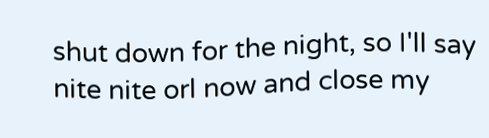shut down for the night, so I'll say nite nite orl now and close my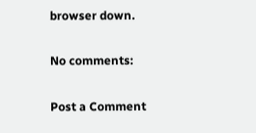browser down.

No comments:

Post a Comment